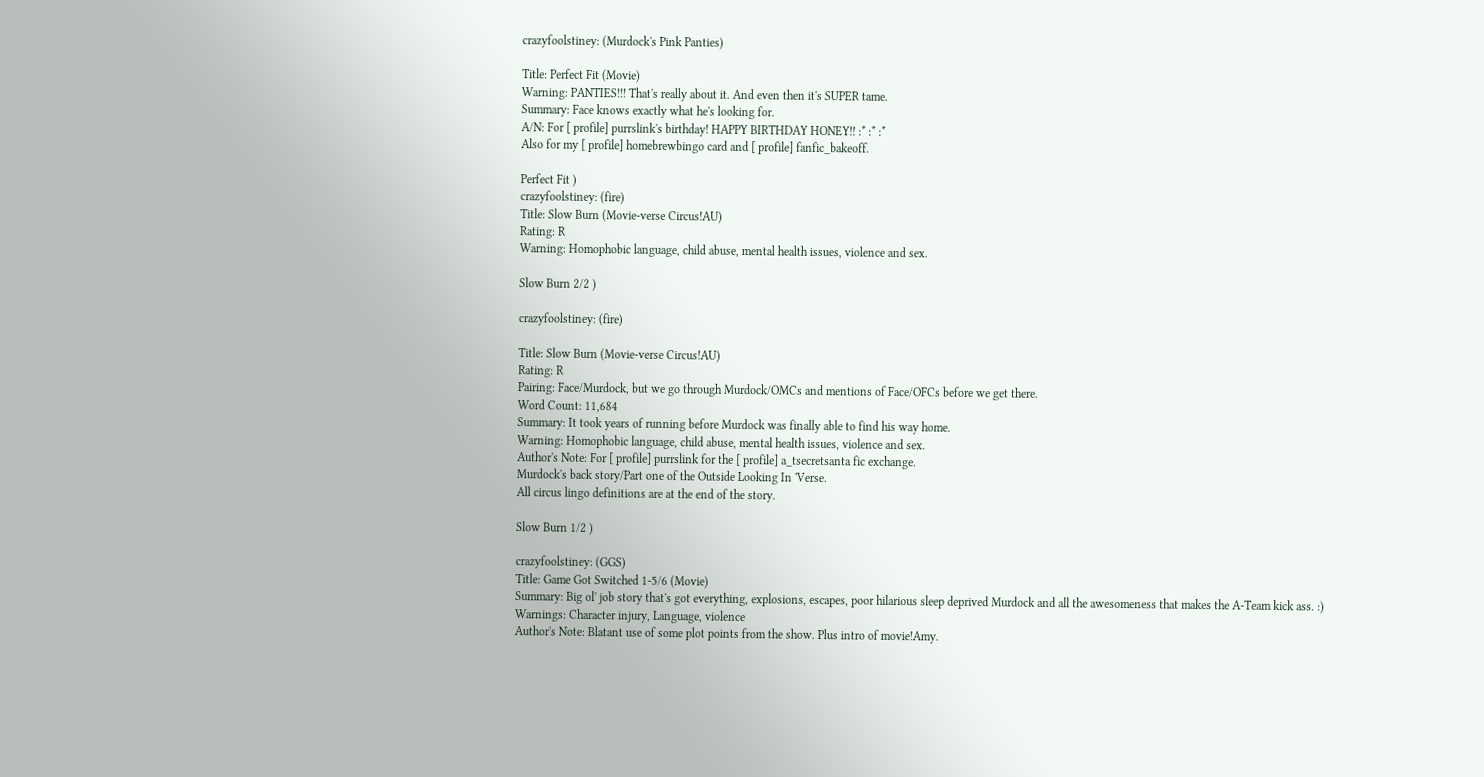crazyfoolstiney: (Murdock's Pink Panties)

Title: Perfect Fit (Movie)
Warning: PANTIES!!! That's really about it. And even then it's SUPER tame.
Summary: Face knows exactly what he's looking for.
A/N: For [ profile] purrslink's birthday! HAPPY BIRTHDAY HONEY!! :* :* :*
Also for my [ profile] homebrewbingo card and [ profile] fanfic_bakeoff.

Perfect Fit )
crazyfoolstiney: (fire)
Title: Slow Burn (Movie-verse Circus!AU)
Rating: R
Warning: Homophobic language, child abuse, mental health issues, violence and sex.

Slow Burn 2/2 )

crazyfoolstiney: (fire)

Title: Slow Burn (Movie-verse Circus!AU)
Rating: R
Pairing: Face/Murdock, but we go through Murdock/OMCs and mentions of Face/OFCs before we get there.
Word Count: 11,684
Summary: It took years of running before Murdock was finally able to find his way home.
Warning: Homophobic language, child abuse, mental health issues, violence and sex.
Author's Note: For [ profile] purrslink for the [ profile] a_tsecretsanta fic exchange.
Murdock's back story/Part one of the Outside Looking In 'Verse.
All circus lingo definitions are at the end of the story.

Slow Burn 1/2 )

crazyfoolstiney: (GGS)
Title: Game Got Switched 1-5/6 (Movie)
Summary: Big ol' job story that's got everything, explosions, escapes, poor hilarious sleep deprived Murdock and all the awesomeness that makes the A-Team kick ass. :)
Warnings: Character injury, Language, violence
Author's Note: Blatant use of some plot points from the show. Plus intro of movie!Amy.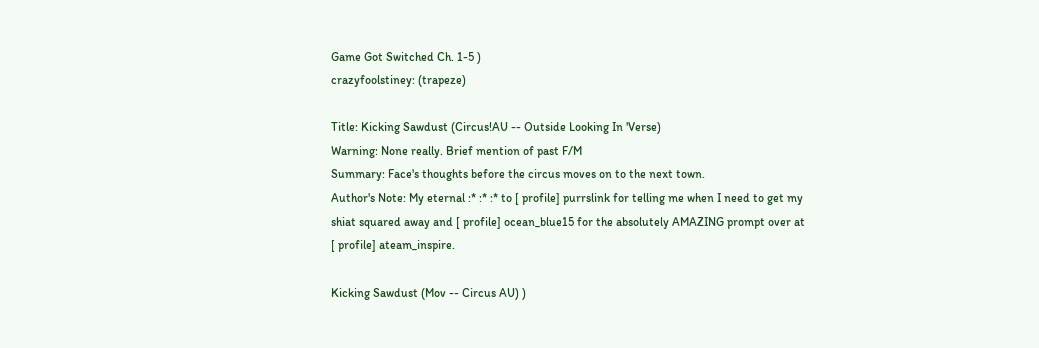Game Got Switched Ch. 1-5 )
crazyfoolstiney: (trapeze)

Title: Kicking Sawdust (Circus!AU -- Outside Looking In 'Verse)
Warning: None really. Brief mention of past F/M
Summary: Face's thoughts before the circus moves on to the next town.
Author's Note: My eternal :* :* :* to [ profile] purrslink for telling me when I need to get my shiat squared away and [ profile] ocean_blue15 for the absolutely AMAZING prompt over at [ profile] ateam_inspire.

Kicking Sawdust (Mov -- Circus AU) )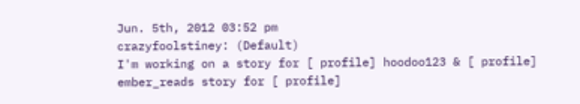Jun. 5th, 2012 03:52 pm
crazyfoolstiney: (Default)
I'm working on a story for [ profile] hoodoo123 & [ profile] ember_reads story for [ profile]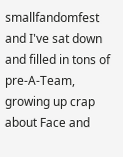smallfandomfest and I've sat down and filled in tons of pre-A-Team, growing up crap about Face and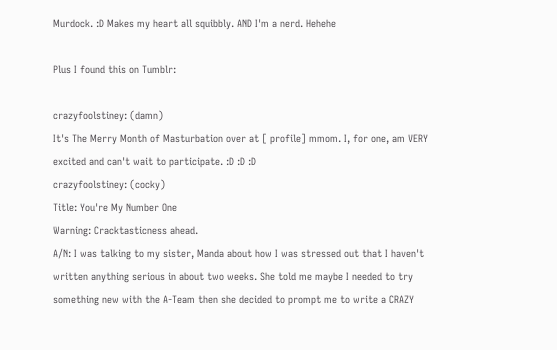Murdock. :D Makes my heart all squibbly. AND I'm a nerd. Hehehe

Plus I found this on Tumblr:

crazyfoolstiney: (damn)
It's The Merry Month of Masturbation over at [ profile] mmom. I, for one, am VERY excited and can't wait to participate. :D :D :D
crazyfoolstiney: (cocky)
Title: You're My Number One
Warning: Cracktasticness ahead.
A/N: I was talking to my sister, Manda about how I was stressed out that I haven't written anything serious in about two weeks. She told me maybe I needed to try something new with the A-Team then she decided to prompt me to write a CRAZY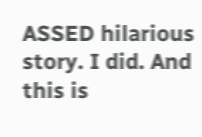ASSED hilarious story. I did. And this is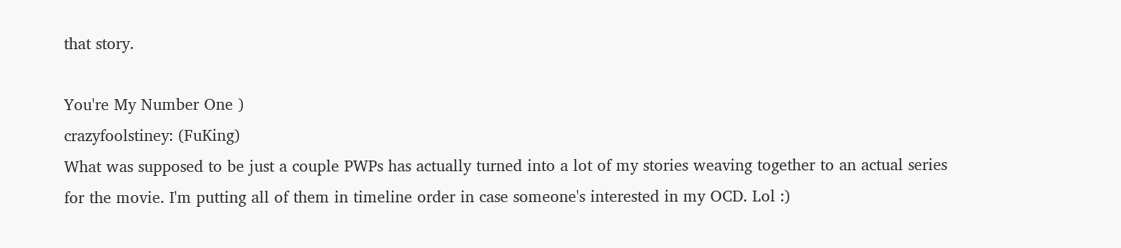that story.

You're My Number One )
crazyfoolstiney: (FuKing)
What was supposed to be just a couple PWPs has actually turned into a lot of my stories weaving together to an actual series for the movie. I'm putting all of them in timeline order in case someone's interested in my OCD. Lol :)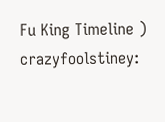Fu King Timeline )
crazyfoolstiney: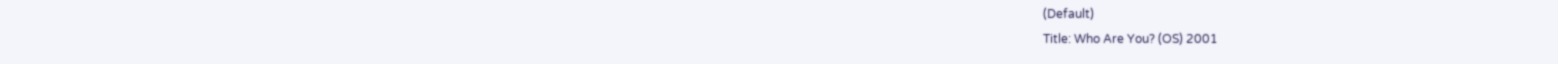(Default)
Title: Who Are You? (OS) 2001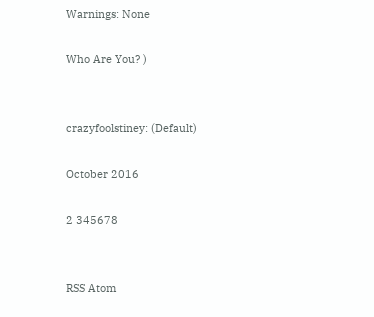Warnings: None

Who Are You? )


crazyfoolstiney: (Default)

October 2016

2 345678


RSS Atom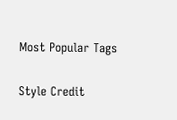Most Popular Tags

Style Credit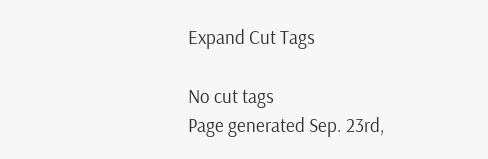Expand Cut Tags

No cut tags
Page generated Sep. 23rd,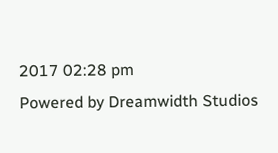2017 02:28 pm
Powered by Dreamwidth Studios